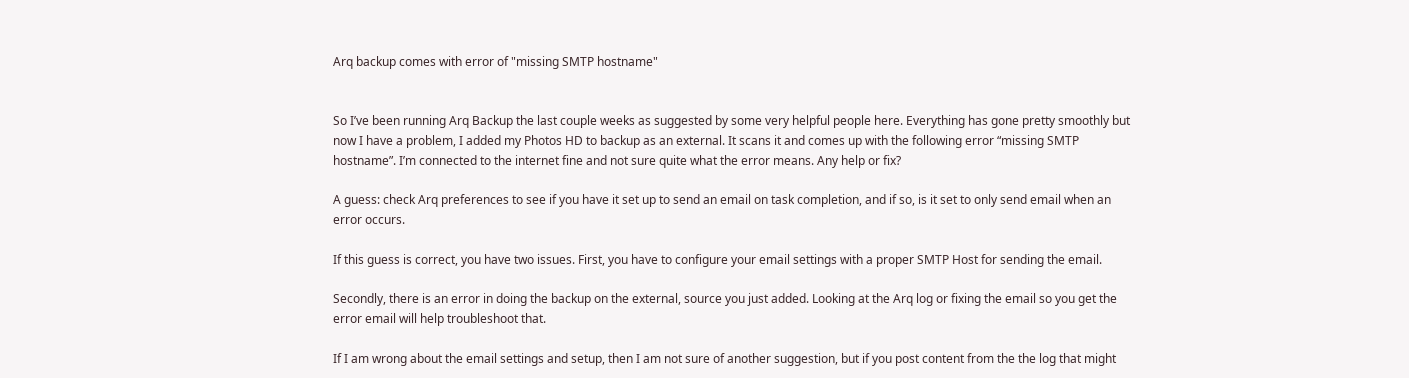Arq backup comes with error of "missing SMTP hostname"


So I’ve been running Arq Backup the last couple weeks as suggested by some very helpful people here. Everything has gone pretty smoothly but now I have a problem, I added my Photos HD to backup as an external. It scans it and comes up with the following error “missing SMTP hostname”. I’m connected to the internet fine and not sure quite what the error means. Any help or fix?

A guess: check Arq preferences to see if you have it set up to send an email on task completion, and if so, is it set to only send email when an error occurs.

If this guess is correct, you have two issues. First, you have to configure your email settings with a proper SMTP Host for sending the email.

Secondly, there is an error in doing the backup on the external, source you just added. Looking at the Arq log or fixing the email so you get the error email will help troubleshoot that.

If I am wrong about the email settings and setup, then I am not sure of another suggestion, but if you post content from the the log that might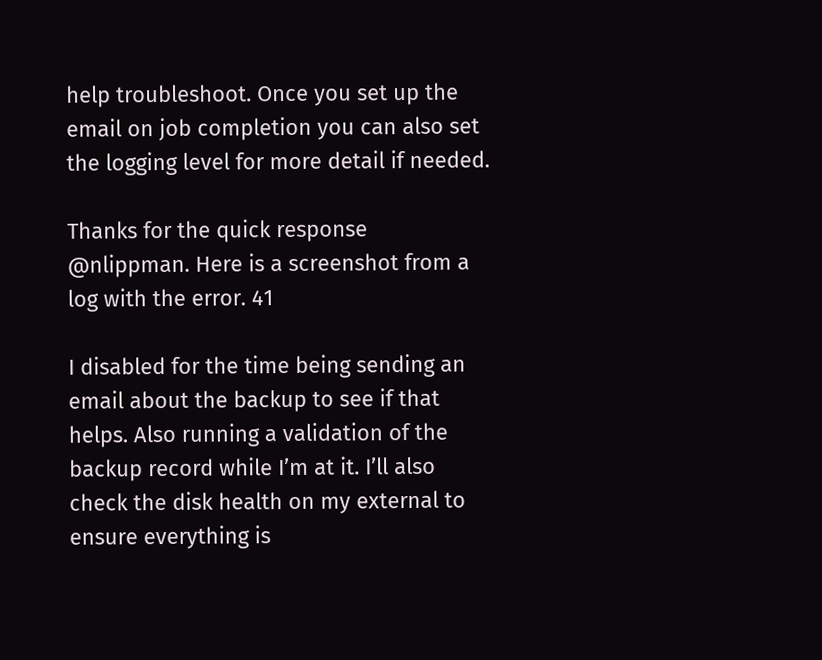help troubleshoot. Once you set up the email on job completion you can also set the logging level for more detail if needed.

Thanks for the quick response @nlippman. Here is a screenshot from a log with the error. 41

I disabled for the time being sending an email about the backup to see if that helps. Also running a validation of the backup record while I’m at it. I’ll also check the disk health on my external to ensure everything is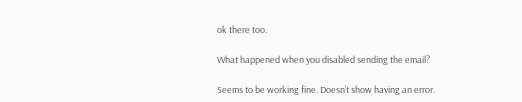ok there too.

What happened when you disabled sending the email?

Seems to be working fine. Doesn’t show having an error.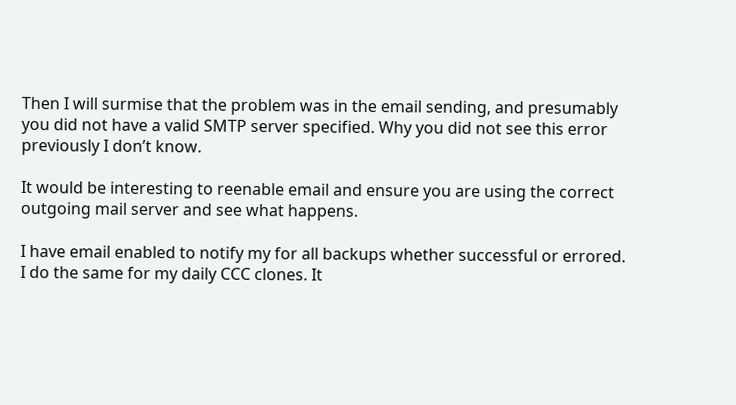Then I will surmise that the problem was in the email sending, and presumably you did not have a valid SMTP server specified. Why you did not see this error previously I don’t know.

It would be interesting to reenable email and ensure you are using the correct outgoing mail server and see what happens.

I have email enabled to notify my for all backups whether successful or errored. I do the same for my daily CCC clones. It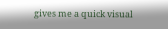gives me a quick visual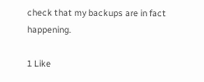check that my backups are in fact happening.

1 Like